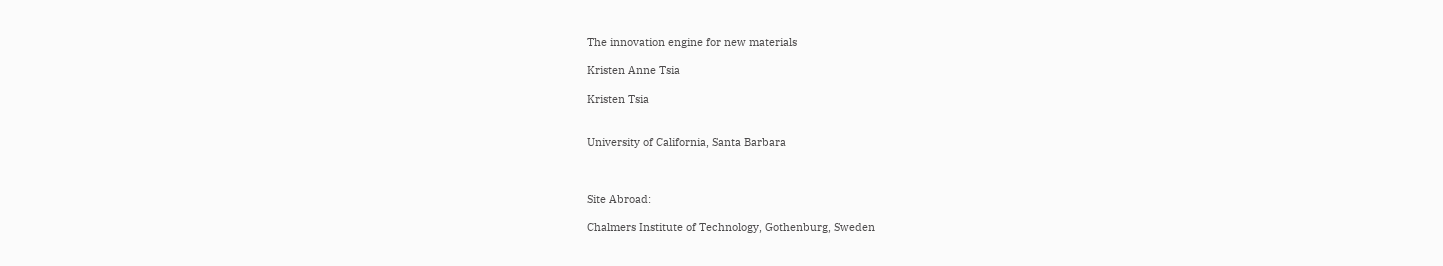The innovation engine for new materials

Kristen Anne Tsia

Kristen Tsia


University of California, Santa Barbara



Site Abroad:

Chalmers Institute of Technology, Gothenburg, Sweden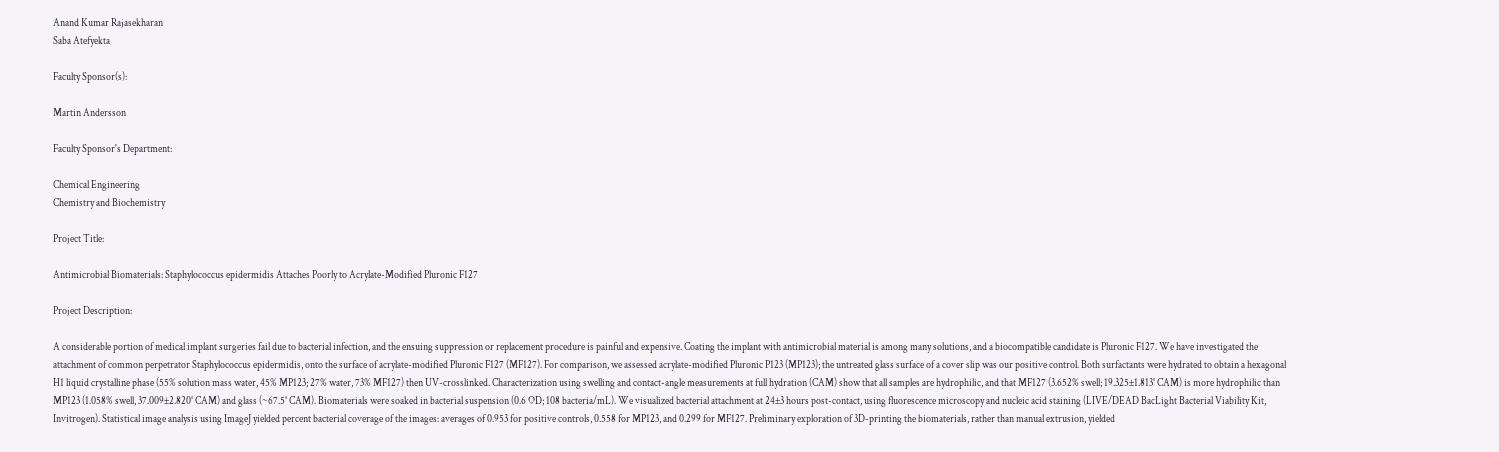Anand Kumar Rajasekharan
Saba Atefyekta

Faculty Sponsor(s):

Martin Andersson

Faculty Sponsor's Department:

Chemical Engineering
Chemistry and Biochemistry

Project Title:

Antimicrobial Biomaterials: Staphylococcus epidermidis Attaches Poorly to Acrylate-Modified Pluronic F127

Project Description:

A considerable portion of medical implant surgeries fail due to bacterial infection, and the ensuing suppression or replacement procedure is painful and expensive. Coating the implant with antimicrobial material is among many solutions, and a biocompatible candidate is Pluronic F127. We have investigated the attachment of common perpetrator Staphylococcus epidermidis, onto the surface of acrylate-modified Pluronic F127 (MF127). For comparison, we assessed acrylate-modified Pluronic P123 (MP123); the untreated glass surface of a cover slip was our positive control. Both surfactants were hydrated to obtain a hexagonal H1 liquid crystalline phase (55% solution mass water, 45% MP123; 27% water, 73% MF127) then UV-crosslinked. Characterization using swelling and contact-angle measurements at full hydration (CAM) show that all samples are hydrophilic, and that MF127 (3.652% swell; 19.325±1.813° CAM) is more hydrophilic than MP123 (1.058% swell, 37.009±2.820° CAM) and glass (~67.5° CAM). Biomaterials were soaked in bacterial suspension (0.6 OD; 108 bacteria/mL). We visualized bacterial attachment at 24±3 hours post-contact, using fluorescence microscopy and nucleic acid staining (LIVE/DEAD BacLight Bacterial Viability Kit, Invitrogen). Statistical image analysis using ImageJ yielded percent bacterial coverage of the images: averages of 0.953 for positive controls, 0.558 for MP123, and 0.299 for MF127. Preliminary exploration of 3D-printing the biomaterials, rather than manual extrusion, yielded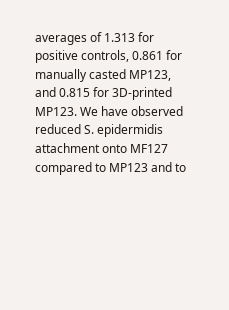averages of 1.313 for positive controls, 0.861 for manually casted MP123, and 0.815 for 3D-printed MP123. We have observed reduced S. epidermidis attachment onto MF127 compared to MP123 and to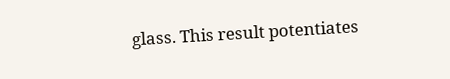glass. This result potentiates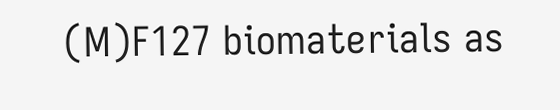(M)F127 biomaterials as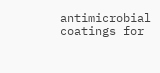antimicrobial coatings for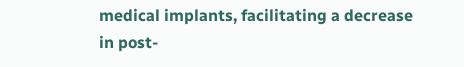medical implants, facilitating a decrease in post-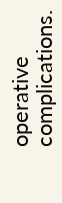operative complications.